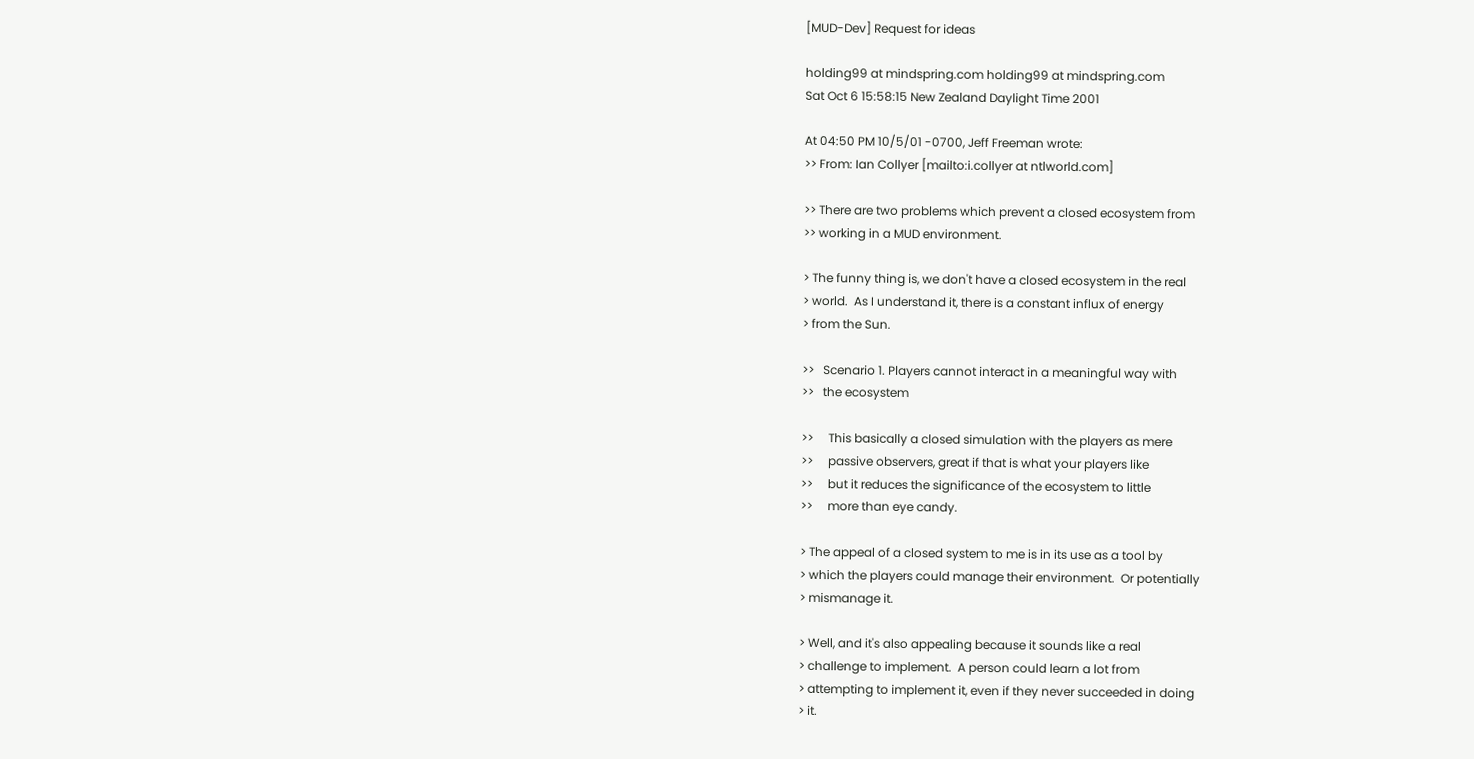[MUD-Dev] Request for ideas

holding99 at mindspring.com holding99 at mindspring.com
Sat Oct 6 15:58:15 New Zealand Daylight Time 2001

At 04:50 PM 10/5/01 -0700, Jeff Freeman wrote:
>> From: Ian Collyer [mailto:i.collyer at ntlworld.com]

>> There are two problems which prevent a closed ecosystem from
>> working in a MUD environment.

> The funny thing is, we don't have a closed ecosystem in the real
> world.  As I understand it, there is a constant influx of energy
> from the Sun.

>>   Scenario 1. Players cannot interact in a meaningful way with
>>   the ecosystem

>>     This basically a closed simulation with the players as mere
>>     passive observers, great if that is what your players like
>>     but it reduces the significance of the ecosystem to little
>>     more than eye candy.

> The appeal of a closed system to me is in its use as a tool by
> which the players could manage their environment.  Or potentially
> mismanage it.

> Well, and it's also appealing because it sounds like a real
> challenge to implement.  A person could learn a lot from
> attempting to implement it, even if they never succeeded in doing
> it.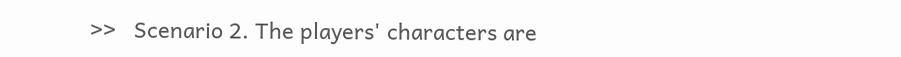>>   Scenario 2. The players' characters are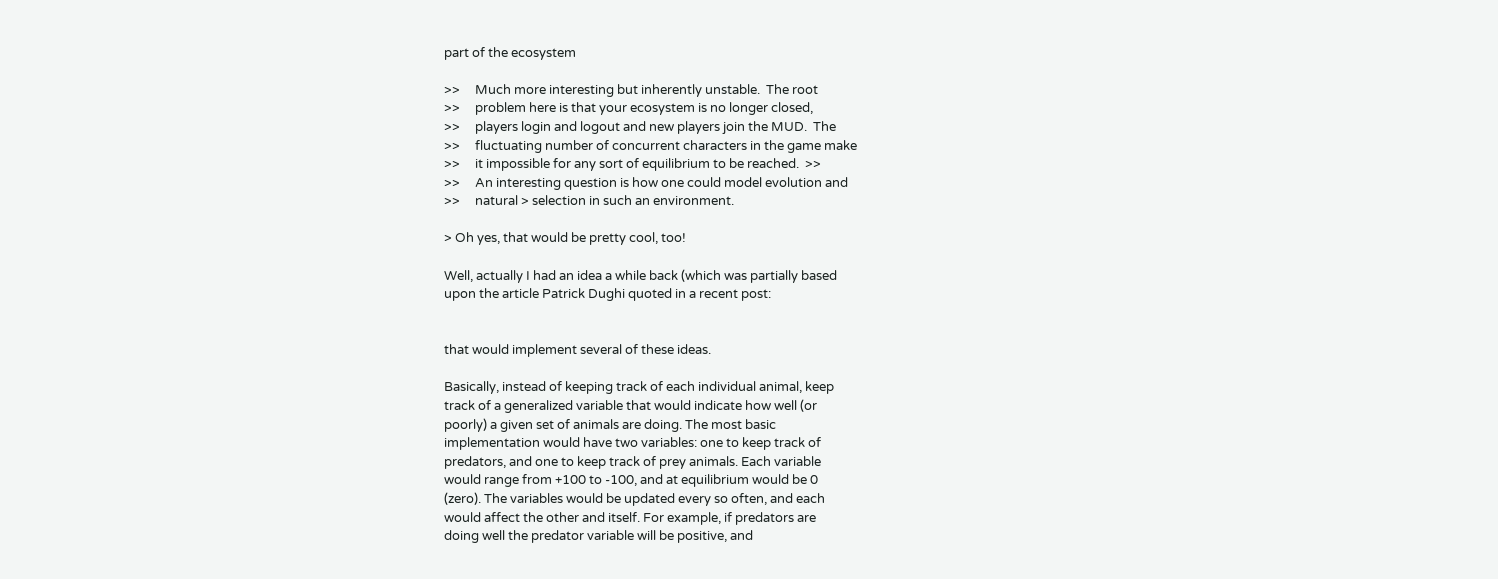part of the ecosystem

>>     Much more interesting but inherently unstable.  The root
>>     problem here is that your ecosystem is no longer closed,
>>     players login and logout and new players join the MUD.  The
>>     fluctuating number of concurrent characters in the game make
>>     it impossible for any sort of equilibrium to be reached.  >>
>>     An interesting question is how one could model evolution and
>>     natural > selection in such an environment.

> Oh yes, that would be pretty cool, too!

Well, actually I had an idea a while back (which was partially based
upon the article Patrick Dughi quoted in a recent post:


that would implement several of these ideas.

Basically, instead of keeping track of each individual animal, keep
track of a generalized variable that would indicate how well (or
poorly) a given set of animals are doing. The most basic
implementation would have two variables: one to keep track of
predators, and one to keep track of prey animals. Each variable
would range from +100 to -100, and at equilibrium would be 0
(zero). The variables would be updated every so often, and each
would affect the other and itself. For example, if predators are
doing well the predator variable will be positive, and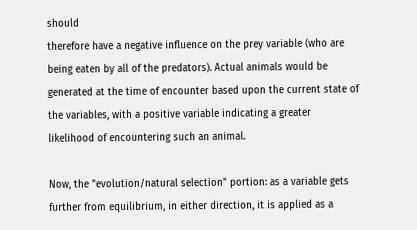should
therefore have a negative influence on the prey variable (who are
being eaten by all of the predators). Actual animals would be
generated at the time of encounter based upon the current state of
the variables, with a positive variable indicating a greater
likelihood of encountering such an animal.

Now, the "evolution/natural selection" portion: as a variable gets
further from equilibrium, in either direction, it is applied as a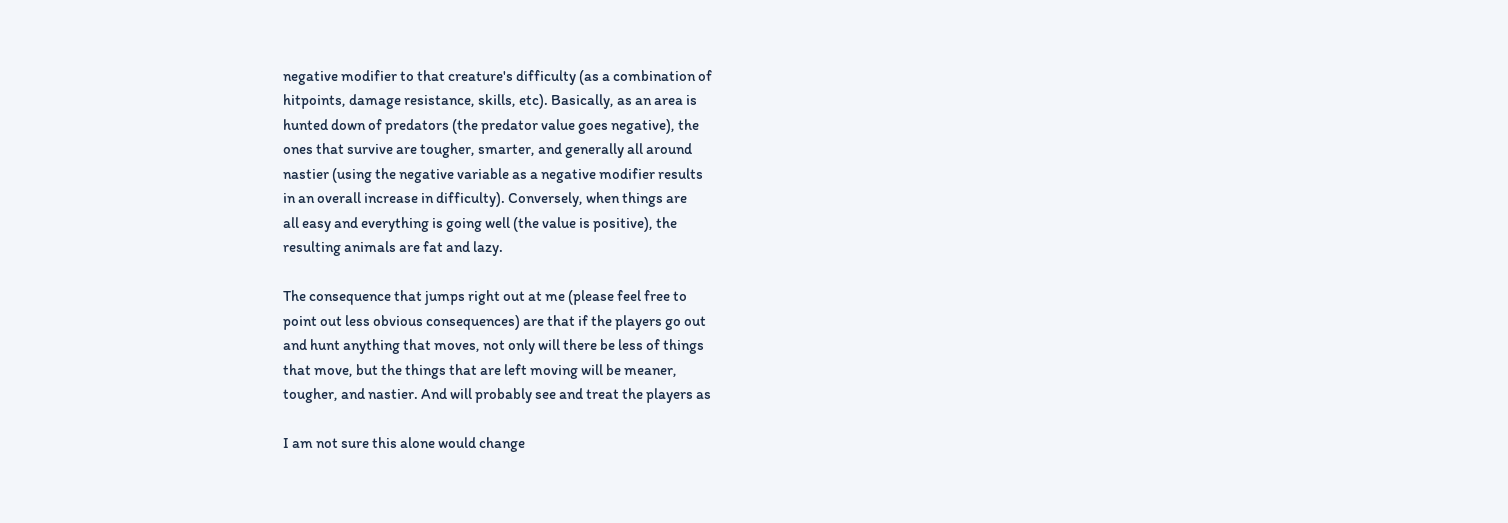negative modifier to that creature's difficulty (as a combination of
hitpoints, damage resistance, skills, etc). Basically, as an area is
hunted down of predators (the predator value goes negative), the
ones that survive are tougher, smarter, and generally all around
nastier (using the negative variable as a negative modifier results
in an overall increase in difficulty). Conversely, when things are
all easy and everything is going well (the value is positive), the
resulting animals are fat and lazy.

The consequence that jumps right out at me (please feel free to
point out less obvious consequences) are that if the players go out
and hunt anything that moves, not only will there be less of things
that move, but the things that are left moving will be meaner,
tougher, and nastier. And will probably see and treat the players as

I am not sure this alone would change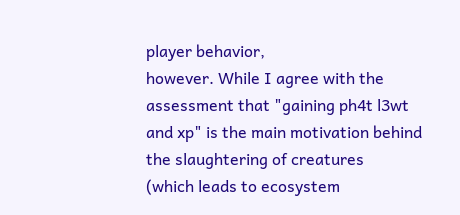player behavior,
however. While I agree with the assessment that "gaining ph4t l3wt
and xp" is the main motivation behind the slaughtering of creatures
(which leads to ecosystem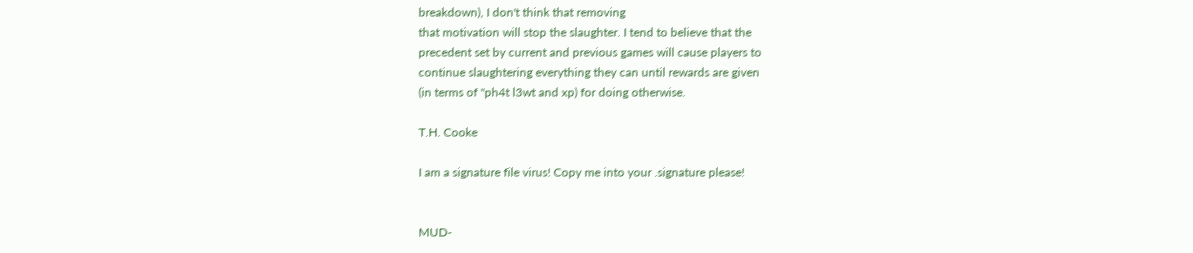breakdown), I don't think that removing
that motivation will stop the slaughter. I tend to believe that the
precedent set by current and previous games will cause players to
continue slaughtering everything they can until rewards are given
(in terms of "ph4t l3wt and xp) for doing otherwise.

T.H. Cooke

I am a signature file virus! Copy me into your .signature please!


MUD-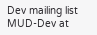Dev mailing list
MUD-Dev at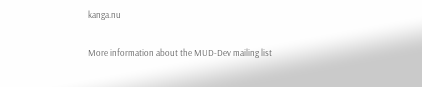kanga.nu

More information about the MUD-Dev mailing list